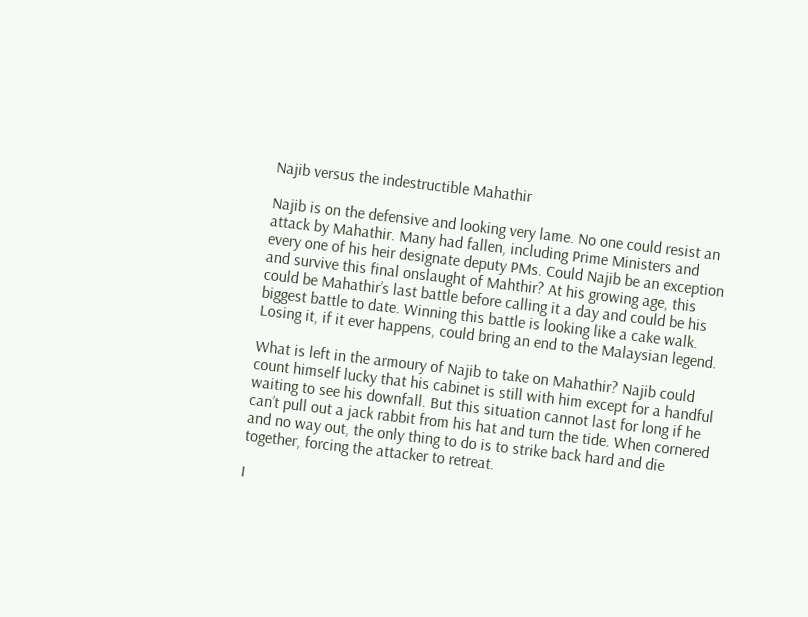Najib versus the indestructible Mahathir

Najib is on the defensive and looking very lame. No one could resist an attack by Mahathir. Many had fallen, including Prime Ministers and every one of his heir designate deputy PMs. Could Najib be an exception and survive this final onslaught of Mahthir? At his growing age, this could be Mahathir’s last battle before calling it a day and could be his biggest battle to date. Winning this battle is looking like a cake walk. Losing it, if it ever happens, could bring an end to the Malaysian legend.

What is left in the armoury of Najib to take on Mahathir? Najib could count himself lucky that his cabinet is still with him except for a handful waiting to see his downfall. But this situation cannot last for long if he can’t pull out a jack rabbit from his hat and turn the tide. When cornered and no way out, the only thing to do is to strike back hard and die together, forcing the attacker to retreat.

I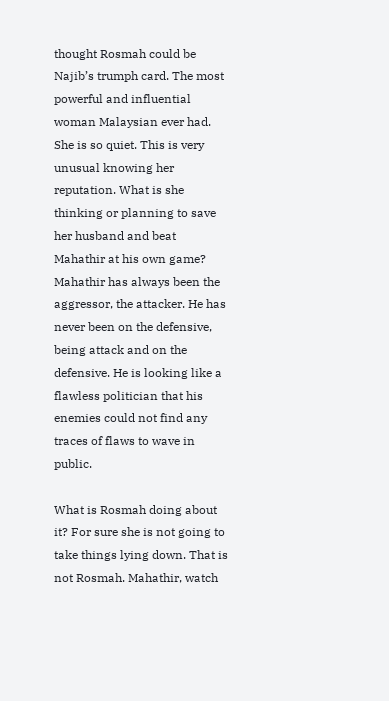thought Rosmah could be Najib’s trumph card. The most powerful and influential woman Malaysian ever had. She is so quiet. This is very unusual knowing her reputation. What is she thinking or planning to save her husband and beat Mahathir at his own game? Mahathir has always been the aggressor, the attacker. He has never been on the defensive, being attack and on the defensive. He is looking like a flawless politician that his enemies could not find any traces of flaws to wave in public.

What is Rosmah doing about it? For sure she is not going to take things lying down. That is not Rosmah. Mahathir, watch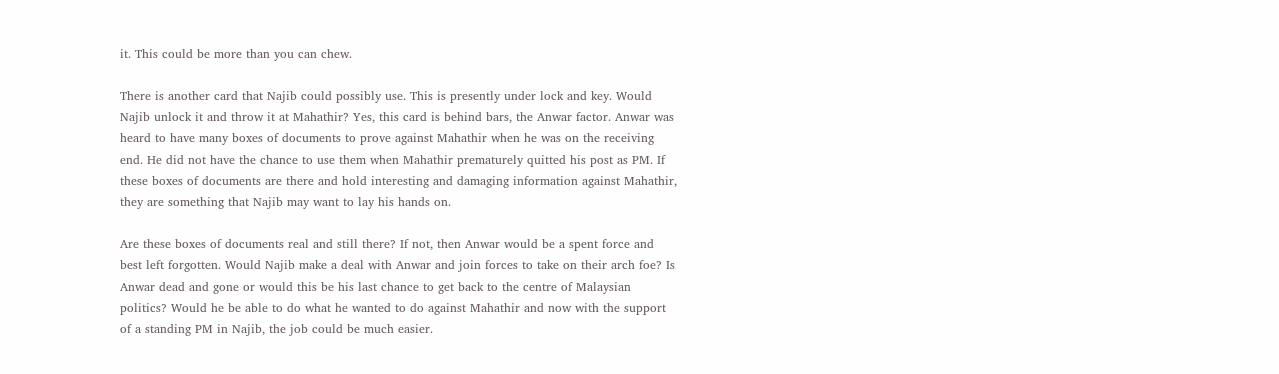it. This could be more than you can chew.

There is another card that Najib could possibly use. This is presently under lock and key. Would Najib unlock it and throw it at Mahathir? Yes, this card is behind bars, the Anwar factor. Anwar was heard to have many boxes of documents to prove against Mahathir when he was on the receiving end. He did not have the chance to use them when Mahathir prematurely quitted his post as PM. If these boxes of documents are there and hold interesting and damaging information against Mahathir, they are something that Najib may want to lay his hands on.

Are these boxes of documents real and still there? If not, then Anwar would be a spent force and best left forgotten. Would Najib make a deal with Anwar and join forces to take on their arch foe? Is Anwar dead and gone or would this be his last chance to get back to the centre of Malaysian politics? Would he be able to do what he wanted to do against Mahathir and now with the support of a standing PM in Najib, the job could be much easier.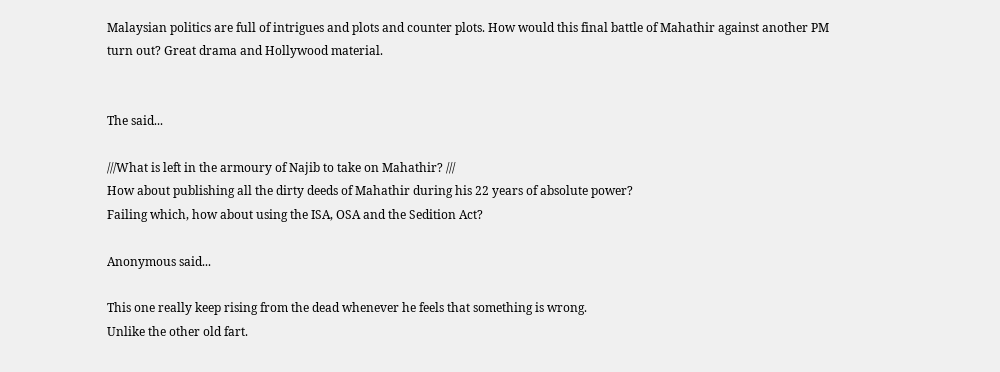Malaysian politics are full of intrigues and plots and counter plots. How would this final battle of Mahathir against another PM turn out? Great drama and Hollywood material.


The said...

///What is left in the armoury of Najib to take on Mahathir? ///
How about publishing all the dirty deeds of Mahathir during his 22 years of absolute power?
Failing which, how about using the ISA, OSA and the Sedition Act?

Anonymous said...

This one really keep rising from the dead whenever he feels that something is wrong.
Unlike the other old fart.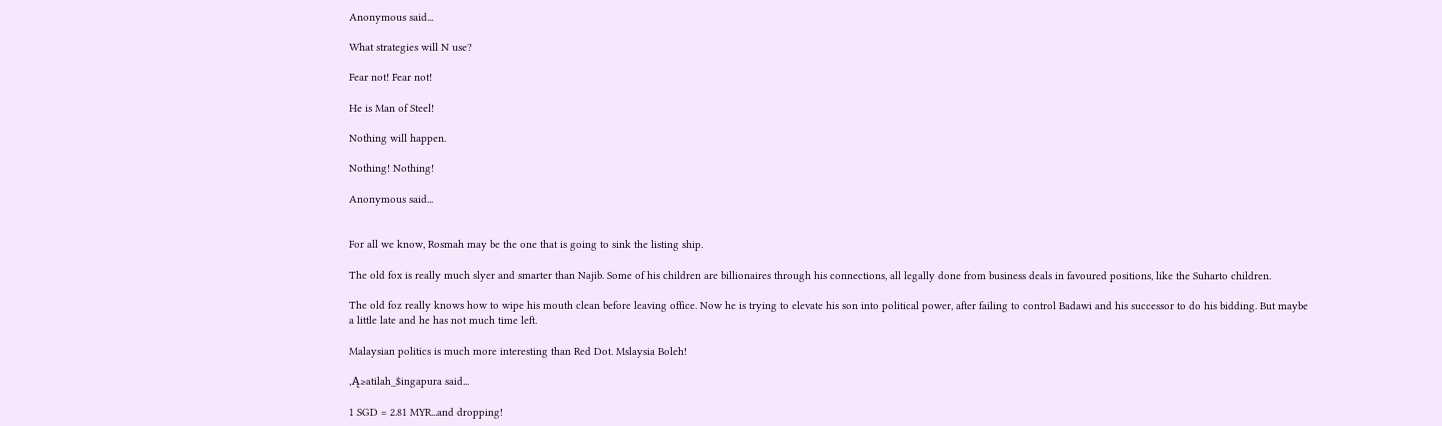Anonymous said...

What strategies will N use?

Fear not! Fear not!

He is Man of Steel!

Nothing will happen.

Nothing! Nothing!

Anonymous said...


For all we know, Rosmah may be the one that is going to sink the listing ship.

The old fox is really much slyer and smarter than Najib. Some of his children are billionaires through his connections, all legally done from business deals in favoured positions, like the Suharto children.

The old foz really knows how to wipe his mouth clean before leaving office. Now he is trying to elevate his son into political power, after failing to control Badawi and his successor to do his bidding. But maybe a little late and he has not much time left.

Malaysian politics is much more interesting than Red Dot. Mslaysia Boleh!

‚Ą≥atilah_$ingapura said...

1 SGD = 2.81 MYR...and dropping!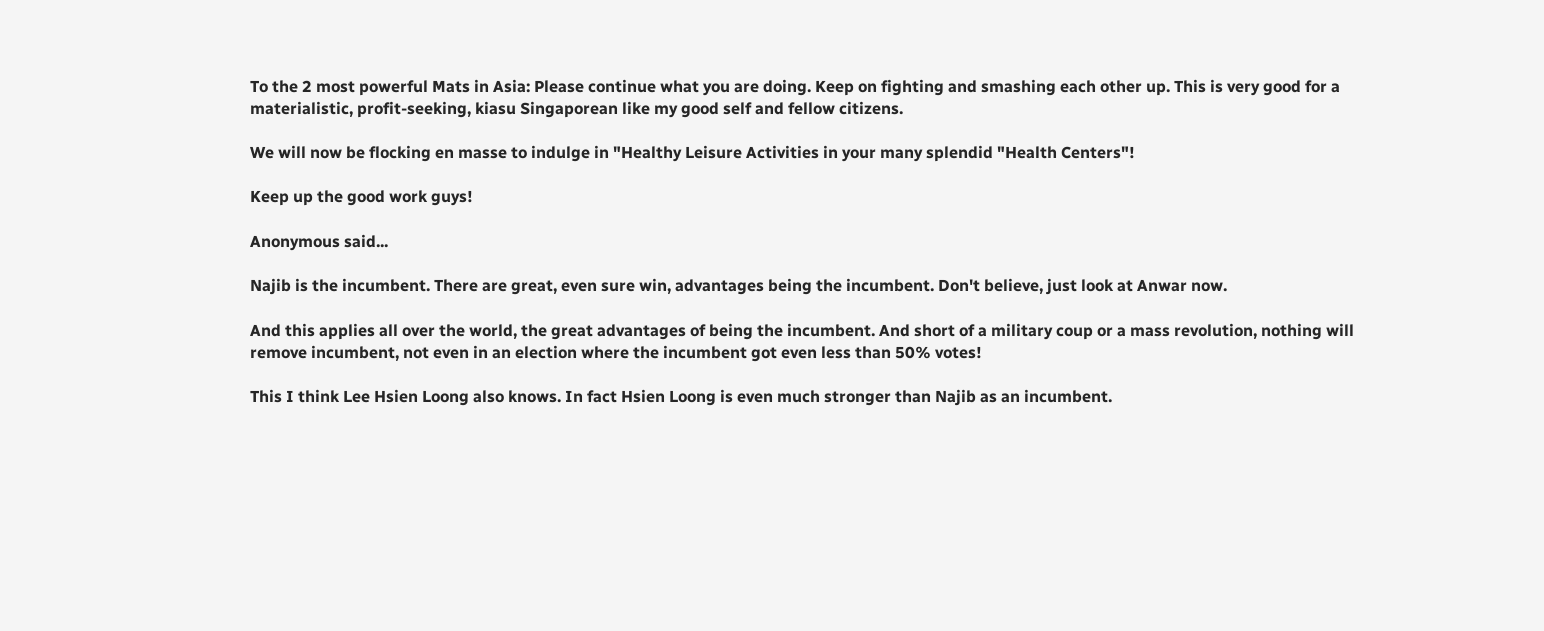To the 2 most powerful Mats in Asia: Please continue what you are doing. Keep on fighting and smashing each other up. This is very good for a materialistic, profit-seeking, kiasu Singaporean like my good self and fellow citizens.

We will now be flocking en masse to indulge in "Healthy Leisure Activities in your many splendid "Health Centers"!

Keep up the good work guys!

Anonymous said...

Najib is the incumbent. There are great, even sure win, advantages being the incumbent. Don't believe, just look at Anwar now.

And this applies all over the world, the great advantages of being the incumbent. And short of a military coup or a mass revolution, nothing will remove incumbent, not even in an election where the incumbent got even less than 50% votes!

This I think Lee Hsien Loong also knows. In fact Hsien Loong is even much stronger than Najib as an incumbent.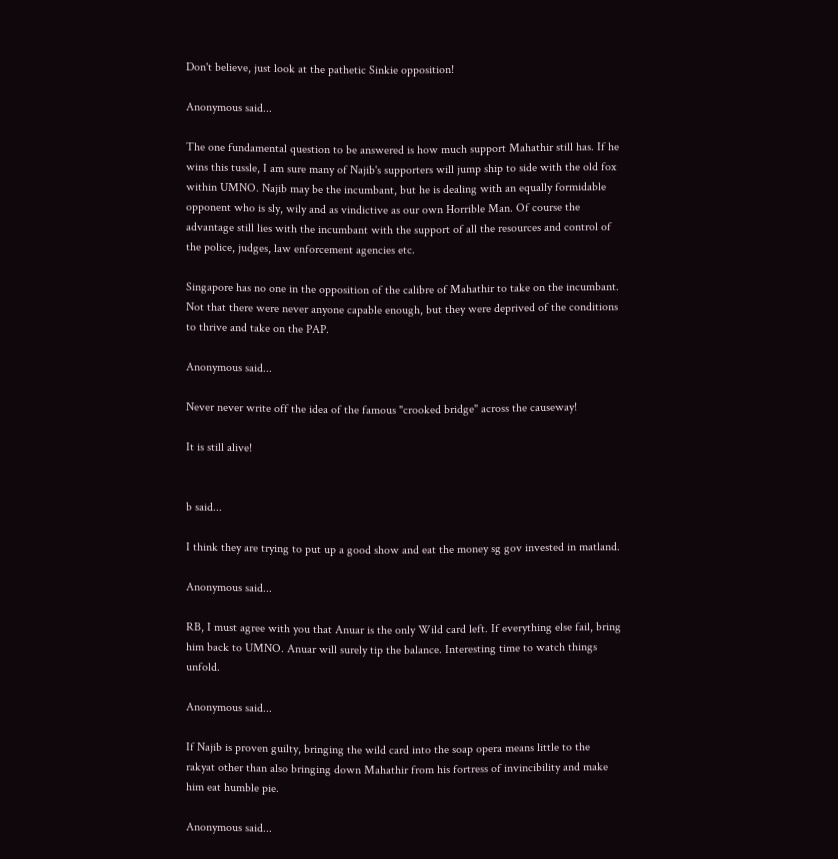Don't believe, just look at the pathetic Sinkie opposition!

Anonymous said...

The one fundamental question to be answered is how much support Mahathir still has. If he wins this tussle, I am sure many of Najib's supporters will jump ship to side with the old fox within UMNO. Najib may be the incumbant, but he is dealing with an equally formidable opponent who is sly, wily and as vindictive as our own Horrible Man. Of course the advantage still lies with the incumbant with the support of all the resources and control of the police, judges, law enforcement agencies etc.

Singapore has no one in the opposition of the calibre of Mahathir to take on the incumbant. Not that there were never anyone capable enough, but they were deprived of the conditions to thrive and take on the PAP.

Anonymous said...

Never never write off the idea of the famous "crooked bridge" across the causeway!

It is still alive!


b said...

I think they are trying to put up a good show and eat the money sg gov invested in matland.

Anonymous said...

RB, I must agree with you that Anuar is the only Wild card left. If everything else fail, bring him back to UMNO. Anuar will surely tip the balance. Interesting time to watch things unfold.

Anonymous said...

If Najib is proven guilty, bringing the wild card into the soap opera means little to the rakyat other than also bringing down Mahathir from his fortress of invincibility and make him eat humble pie.

Anonymous said...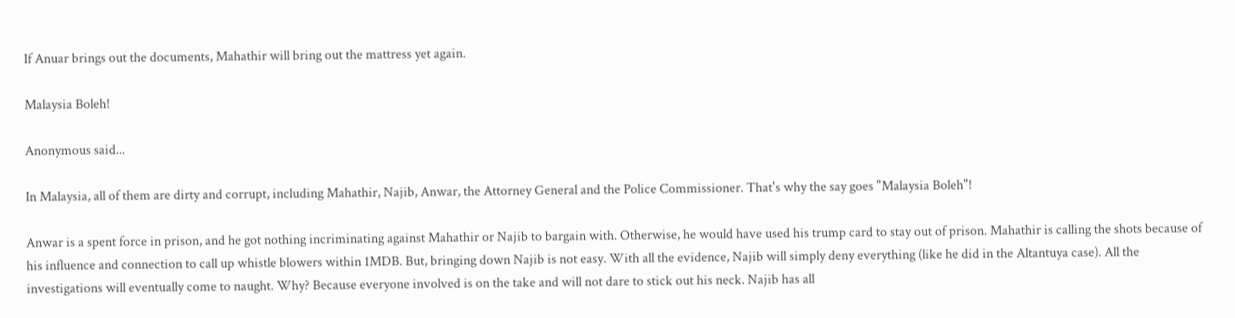If Anuar brings out the documents, Mahathir will bring out the mattress yet again.

Malaysia Boleh!

Anonymous said...

In Malaysia, all of them are dirty and corrupt, including Mahathir, Najib, Anwar, the Attorney General and the Police Commissioner. That's why the say goes "Malaysia Boleh"!

Anwar is a spent force in prison, and he got nothing incriminating against Mahathir or Najib to bargain with. Otherwise, he would have used his trump card to stay out of prison. Mahathir is calling the shots because of his influence and connection to call up whistle blowers within 1MDB. But, bringing down Najib is not easy. With all the evidence, Najib will simply deny everything (like he did in the Altantuya case). All the investigations will eventually come to naught. Why? Because everyone involved is on the take and will not dare to stick out his neck. Najib has all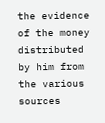the evidence of the money distributed by him from the various sources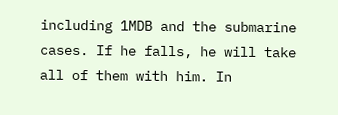including 1MDB and the submarine cases. If he falls, he will take all of them with him. In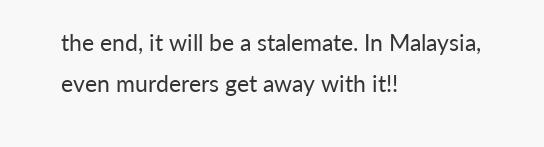the end, it will be a stalemate. In Malaysia, even murderers get away with it!!